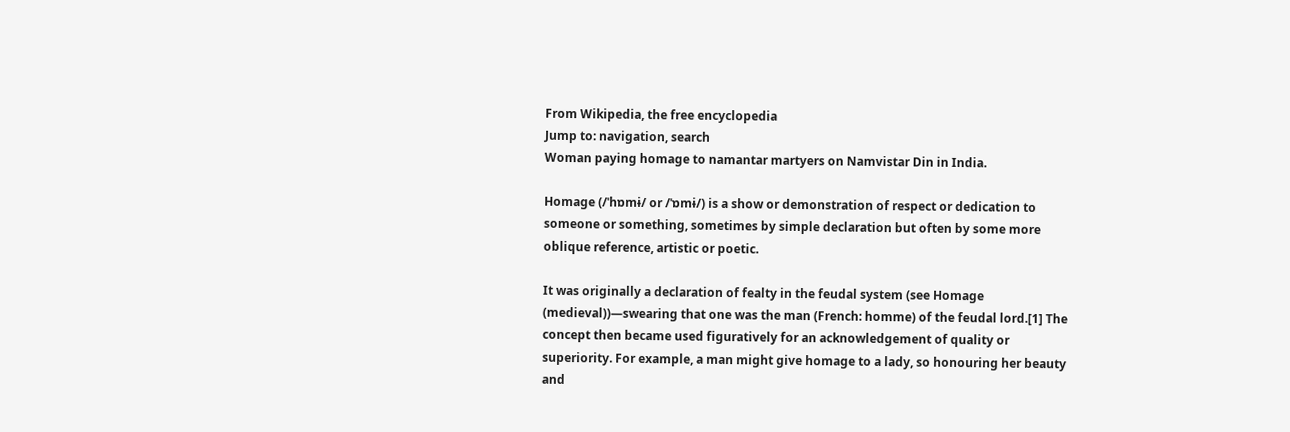From Wikipedia, the free encyclopedia
Jump to: navigation, search
Woman paying homage to namantar martyers on Namvistar Din in India.

Homage (/ˈhɒmɨ/ or /ˈɒmɨ/) is a show or demonstration of respect or dedication to someone or something, sometimes by simple declaration but often by some more oblique reference, artistic or poetic.

It was originally a declaration of fealty in the feudal system (see Homage (medieval))—swearing that one was the man (French: homme) of the feudal lord.[1] The concept then became used figuratively for an acknowledgement of quality or superiority. For example, a man might give homage to a lady, so honouring her beauty and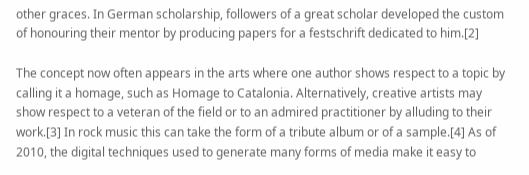other graces. In German scholarship, followers of a great scholar developed the custom of honouring their mentor by producing papers for a festschrift dedicated to him.[2]

The concept now often appears in the arts where one author shows respect to a topic by calling it a homage, such as Homage to Catalonia. Alternatively, creative artists may show respect to a veteran of the field or to an admired practitioner by alluding to their work.[3] In rock music this can take the form of a tribute album or of a sample.[4] As of 2010, the digital techniques used to generate many forms of media make it easy to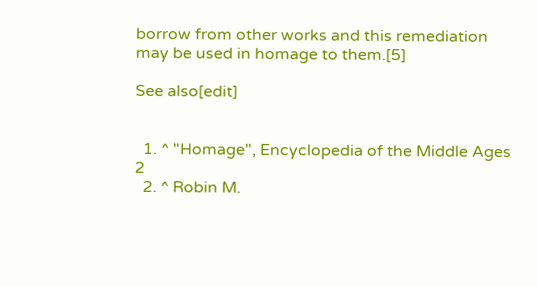borrow from other works and this remediation may be used in homage to them.[5]

See also[edit]


  1. ^ "Homage", Encyclopedia of the Middle Ages 2
  2. ^ Robin M.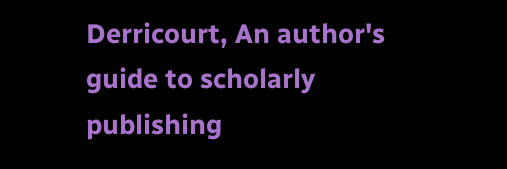Derricourt, An author's guide to scholarly publishing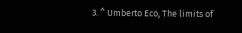3. ^ Umberto Eco, The limits of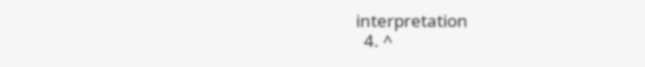interpretation
  4. ^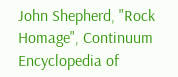John Shepherd, "Rock Homage", Continuum Encyclopedia of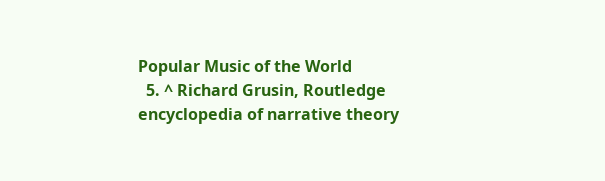Popular Music of the World
  5. ^ Richard Grusin, Routledge encyclopedia of narrative theory